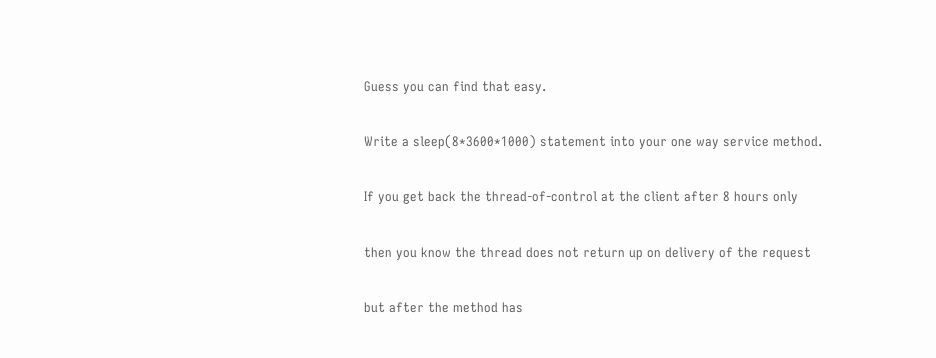Guess you can find that easy.

Write a sleep(8*3600*1000) statement into your one way service method.

If you get back the thread-of-control at the client after 8 hours only

then you know the thread does not return up on delivery of the request

but after the method has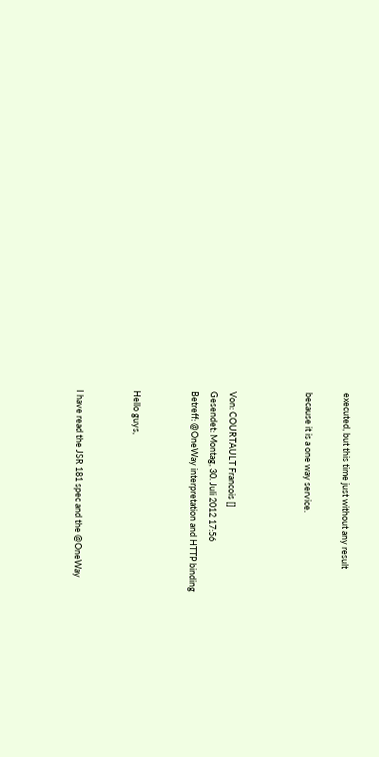executed, but this time just without any result

because it is a one way service.



Von: COURTAULT Francois []
Gesendet: Montag, 30. Juli 2012 17:56
Betreff: @OneWay interpretation and HTTP binding


Hello guys,


I have read the JSR 181 spec and the @OneWay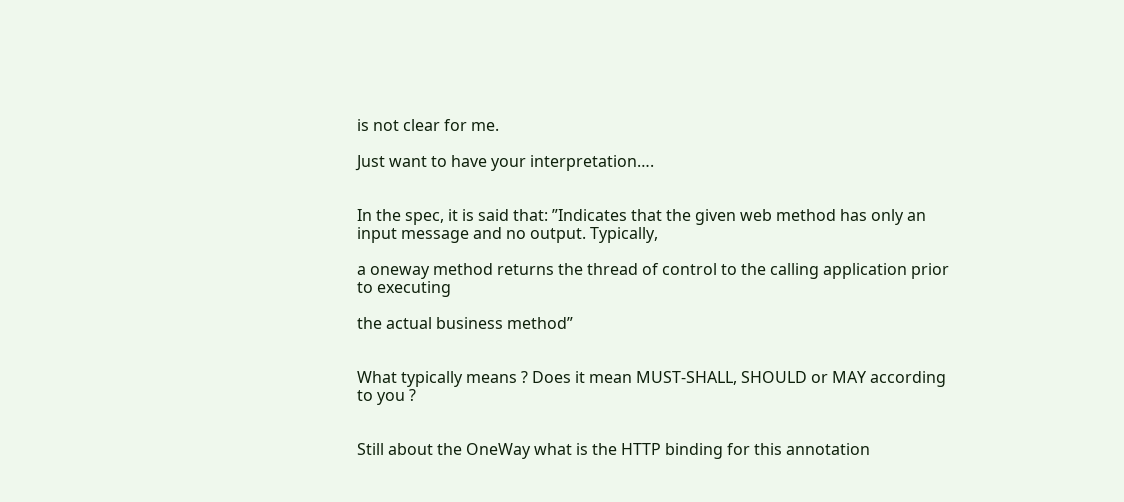is not clear for me.

Just want to have your interpretation….


In the spec, it is said that: ”Indicates that the given web method has only an input message and no output. Typically,

a oneway method returns the thread of control to the calling application prior to executing

the actual business method”


What typically means ? Does it mean MUST-SHALL, SHOULD or MAY according to you ?


Still about the OneWay what is the HTTP binding for this annotation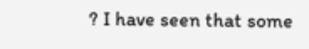? I have seen that some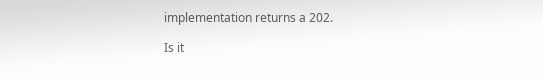implementation returns a 202.

Is it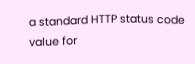a standard HTTP status code  value for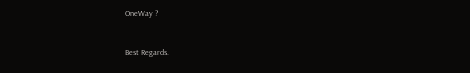OneWay ?


Best Regards.